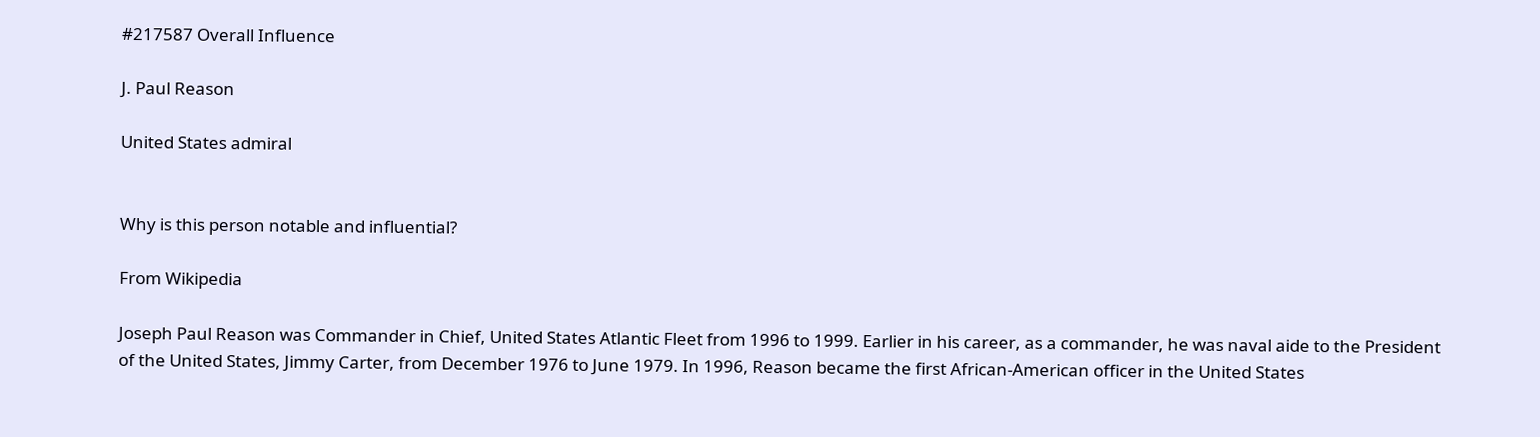#217587 Overall Influence

J. Paul Reason

United States admiral


Why is this person notable and influential?

From Wikipedia

Joseph Paul Reason was Commander in Chief, United States Atlantic Fleet from 1996 to 1999. Earlier in his career, as a commander, he was naval aide to the President of the United States, Jimmy Carter, from December 1976 to June 1979. In 1996, Reason became the first African-American officer in the United States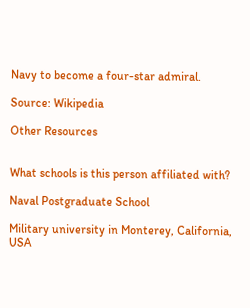Navy to become a four-star admiral.

Source: Wikipedia

Other Resources


What schools is this person affiliated with?

Naval Postgraduate School

Military university in Monterey, California, USA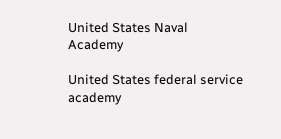United States Naval Academy

United States federal service academy